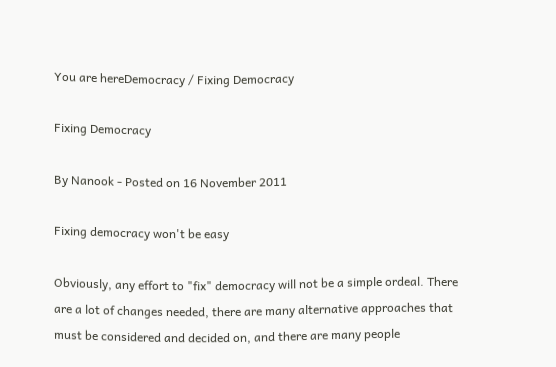You are hereDemocracy / Fixing Democracy

Fixing Democracy

By Nanook - Posted on 16 November 2011

Fixing democracy won't be easy

Obviously, any effort to "fix" democracy will not be a simple ordeal. There are a lot of changes needed, there are many alternative approaches that must be considered and decided on, and there are many people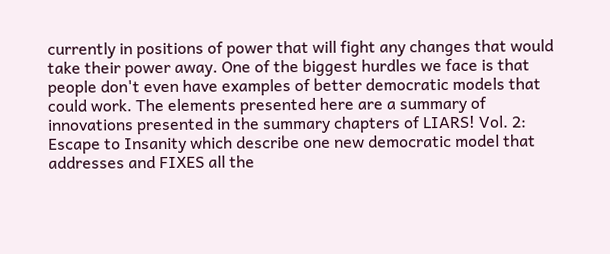currently in positions of power that will fight any changes that would take their power away. One of the biggest hurdles we face is that people don't even have examples of better democratic models that could work. The elements presented here are a summary of innovations presented in the summary chapters of LIARS! Vol. 2: Escape to Insanity which describe one new democratic model that addresses and FIXES all the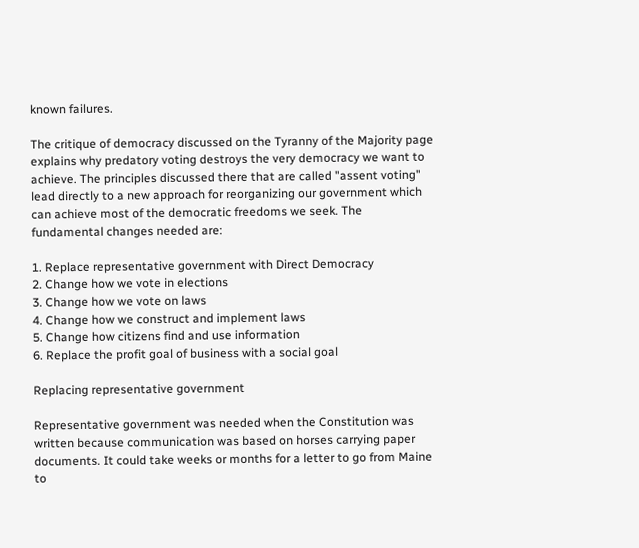known failures.

The critique of democracy discussed on the Tyranny of the Majority page explains why predatory voting destroys the very democracy we want to achieve. The principles discussed there that are called "assent voting" lead directly to a new approach for reorganizing our government which can achieve most of the democratic freedoms we seek. The fundamental changes needed are:

1. Replace representative government with Direct Democracy
2. Change how we vote in elections
3. Change how we vote on laws
4. Change how we construct and implement laws
5. Change how citizens find and use information
6. Replace the profit goal of business with a social goal

Replacing representative government

Representative government was needed when the Constitution was written because communication was based on horses carrying paper documents. It could take weeks or months for a letter to go from Maine to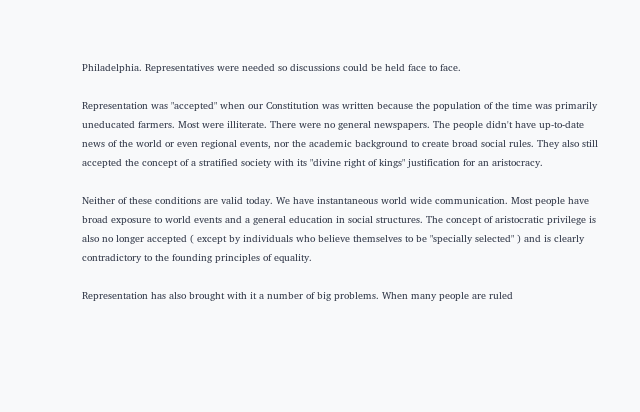Philadelphia. Representatives were needed so discussions could be held face to face.

Representation was "accepted" when our Constitution was written because the population of the time was primarily uneducated farmers. Most were illiterate. There were no general newspapers. The people didn't have up-to-date news of the world or even regional events, nor the academic background to create broad social rules. They also still accepted the concept of a stratified society with its "divine right of kings" justification for an aristocracy.

Neither of these conditions are valid today. We have instantaneous world wide communication. Most people have broad exposure to world events and a general education in social structures. The concept of aristocratic privilege is also no longer accepted ( except by individuals who believe themselves to be "specially selected" ) and is clearly contradictory to the founding principles of equality.

Representation has also brought with it a number of big problems. When many people are ruled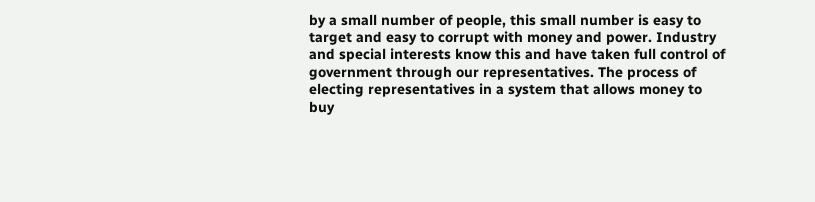by a small number of people, this small number is easy to target and easy to corrupt with money and power. Industry and special interests know this and have taken full control of government through our representatives. The process of electing representatives in a system that allows money to buy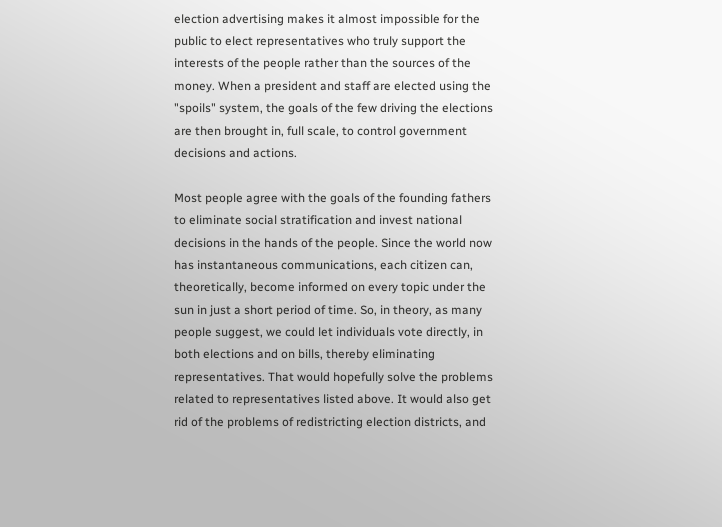election advertising makes it almost impossible for the public to elect representatives who truly support the interests of the people rather than the sources of the money. When a president and staff are elected using the "spoils" system, the goals of the few driving the elections are then brought in, full scale, to control government decisions and actions.

Most people agree with the goals of the founding fathers to eliminate social stratification and invest national decisions in the hands of the people. Since the world now has instantaneous communications, each citizen can, theoretically, become informed on every topic under the sun in just a short period of time. So, in theory, as many people suggest, we could let individuals vote directly, in both elections and on bills, thereby eliminating representatives. That would hopefully solve the problems related to representatives listed above. It would also get rid of the problems of redistricting election districts, and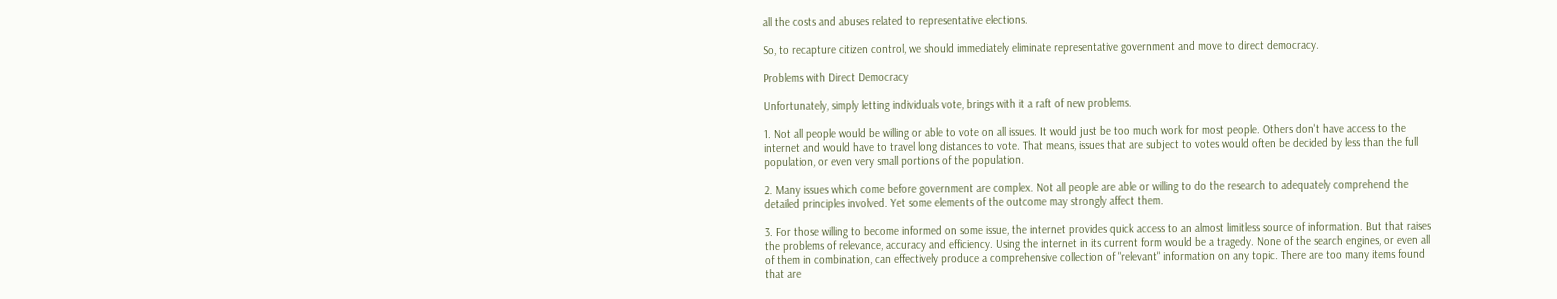all the costs and abuses related to representative elections.

So, to recapture citizen control, we should immediately eliminate representative government and move to direct democracy.

Problems with Direct Democracy

Unfortunately, simply letting individuals vote, brings with it a raft of new problems.

1. Not all people would be willing or able to vote on all issues. It would just be too much work for most people. Others don't have access to the internet and would have to travel long distances to vote. That means, issues that are subject to votes would often be decided by less than the full population, or even very small portions of the population.

2. Many issues which come before government are complex. Not all people are able or willing to do the research to adequately comprehend the detailed principles involved. Yet some elements of the outcome may strongly affect them.

3. For those willing to become informed on some issue, the internet provides quick access to an almost limitless source of information. But that raises the problems of relevance, accuracy and efficiency. Using the internet in its current form would be a tragedy. None of the search engines, or even all of them in combination, can effectively produce a comprehensive collection of "relevant" information on any topic. There are too many items found that are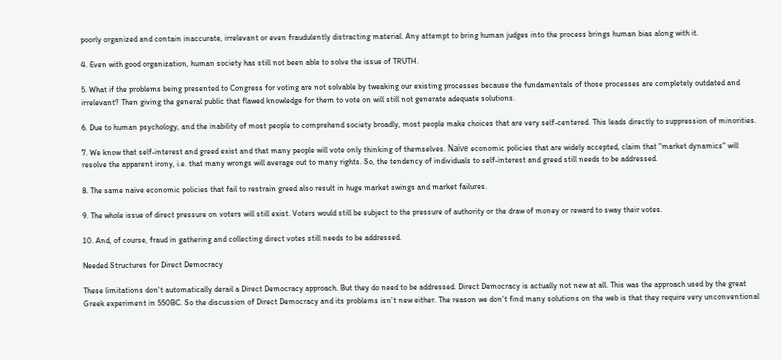poorly organized and contain inaccurate, irrelevant or even fraudulently distracting material. Any attempt to bring human judges into the process brings human bias along with it.

4. Even with good organization, human society has still not been able to solve the issue of TRUTH.

5. What if the problems being presented to Congress for voting are not solvable by tweaking our existing processes because the fundamentals of those processes are completely outdated and irrelevant? Then giving the general public that flawed knowledge for them to vote on will still not generate adequate solutions.

6. Due to human psychology, and the inability of most people to comprehend society broadly, most people make choices that are very self-centered. This leads directly to suppression of minorities.

7. We know that self-interest and greed exist and that many people will vote only thinking of themselves. Naïve economic policies that are widely accepted, claim that "market dynamics" will resolve the apparent irony, i.e. that many wrongs will average out to many rights. So, the tendency of individuals to self-interest and greed still needs to be addressed.

8. The same naive economic policies that fail to restrain greed also result in huge market swings and market failures.

9. The whole issue of direct pressure on voters will still exist. Voters would still be subject to the pressure of authority or the draw of money or reward to sway their votes.

10. And, of course, fraud in gathering and collecting direct votes still needs to be addressed.

Needed Structures for Direct Democracy

These limitations don't automatically derail a Direct Democracy approach. But they do need to be addressed. Direct Democracy is actually not new at all. This was the approach used by the great Greek experiment in 550BC. So the discussion of Direct Democracy and its problems isn't new either. The reason we don't find many solutions on the web is that they require very unconventional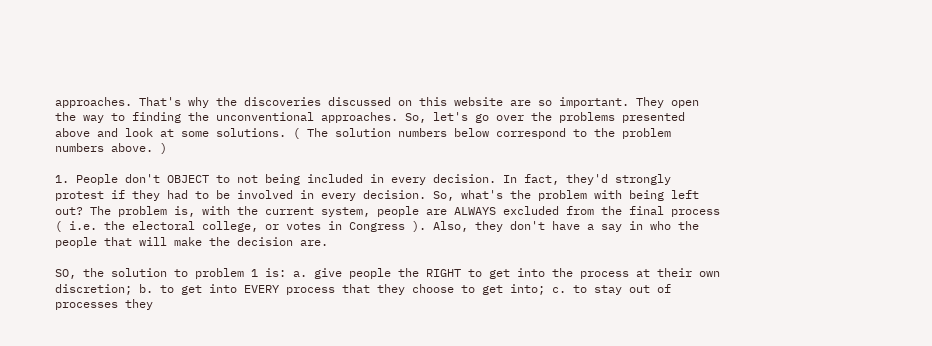approaches. That's why the discoveries discussed on this website are so important. They open the way to finding the unconventional approaches. So, let's go over the problems presented above and look at some solutions. ( The solution numbers below correspond to the problem numbers above. )

1. People don't OBJECT to not being included in every decision. In fact, they'd strongly protest if they had to be involved in every decision. So, what's the problem with being left out? The problem is, with the current system, people are ALWAYS excluded from the final process ( i.e. the electoral college, or votes in Congress ). Also, they don't have a say in who the people that will make the decision are.

SO, the solution to problem 1 is: a. give people the RIGHT to get into the process at their own discretion; b. to get into EVERY process that they choose to get into; c. to stay out of processes they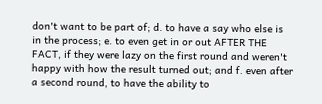don't want to be part of; d. to have a say who else is in the process; e. to even get in or out AFTER THE FACT, if they were lazy on the first round and weren't happy with how the result turned out; and f. even after a second round, to have the ability to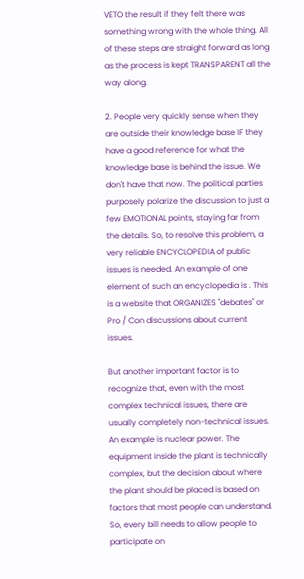VETO the result if they felt there was something wrong with the whole thing. All of these steps are straight forward as long as the process is kept TRANSPARENT all the way along.

2. People very quickly sense when they are outside their knowledge base IF they have a good reference for what the knowledge base is behind the issue. We don't have that now. The political parties purposely polarize the discussion to just a few EMOTIONAL points, staying far from the details. So, to resolve this problem, a very reliable ENCYCLOPEDIA of public issues is needed. An example of one element of such an encyclopedia is . This is a website that ORGANIZES "debates" or Pro / Con discussions about current issues.

But another important factor is to recognize that, even with the most complex technical issues, there are usually completely non-technical issues. An example is nuclear power. The equipment inside the plant is technically complex, but the decision about where the plant should be placed is based on factors that most people can understand. So, every bill needs to allow people to participate on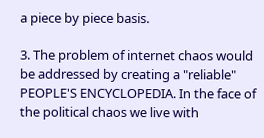a piece by piece basis.

3. The problem of internet chaos would be addressed by creating a "reliable" PEOPLE'S ENCYCLOPEDIA. In the face of the political chaos we live with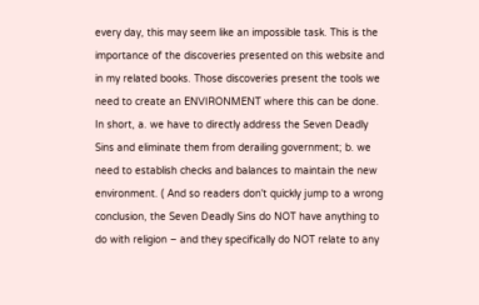every day, this may seem like an impossible task. This is the importance of the discoveries presented on this website and in my related books. Those discoveries present the tools we need to create an ENVIRONMENT where this can be done. In short, a. we have to directly address the Seven Deadly Sins and eliminate them from derailing government; b. we need to establish checks and balances to maintain the new environment. ( And so readers don't quickly jump to a wrong conclusion, the Seven Deadly Sins do NOT have anything to do with religion – and they specifically do NOT relate to any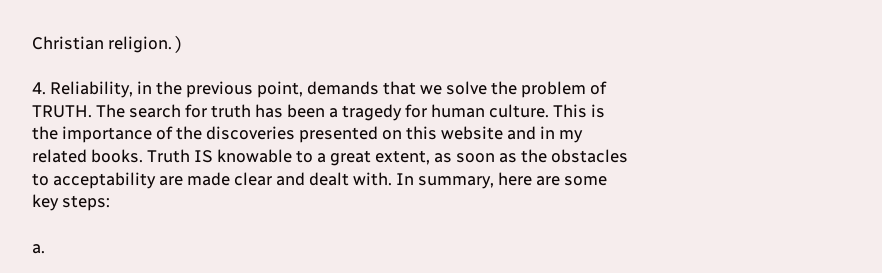Christian religion. )

4. Reliability, in the previous point, demands that we solve the problem of TRUTH. The search for truth has been a tragedy for human culture. This is the importance of the discoveries presented on this website and in my related books. Truth IS knowable to a great extent, as soon as the obstacles to acceptability are made clear and dealt with. In summary, here are some key steps:

a.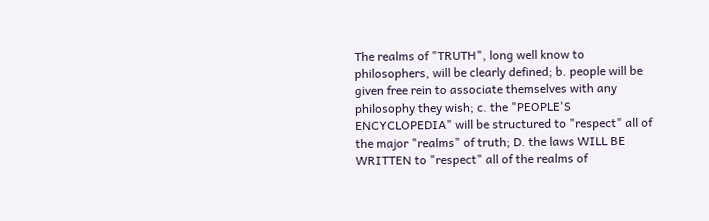The realms of "TRUTH", long well know to philosophers, will be clearly defined; b. people will be given free rein to associate themselves with any philosophy they wish; c. the "PEOPLE'S ENCYCLOPEDIA" will be structured to "respect" all of the major "realms" of truth; D. the laws WILL BE WRITTEN to "respect" all of the realms of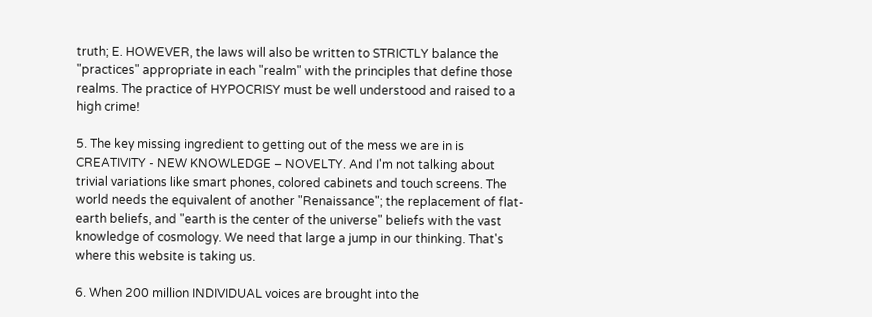truth; E. HOWEVER, the laws will also be written to STRICTLY balance the "practices" appropriate in each "realm" with the principles that define those realms. The practice of HYPOCRISY must be well understood and raised to a high crime!

5. The key missing ingredient to getting out of the mess we are in is CREATIVITY - NEW KNOWLEDGE – NOVELTY. And I'm not talking about trivial variations like smart phones, colored cabinets and touch screens. The world needs the equivalent of another "Renaissance"; the replacement of flat-earth beliefs, and "earth is the center of the universe" beliefs with the vast knowledge of cosmology. We need that large a jump in our thinking. That's where this website is taking us.

6. When 200 million INDIVIDUAL voices are brought into the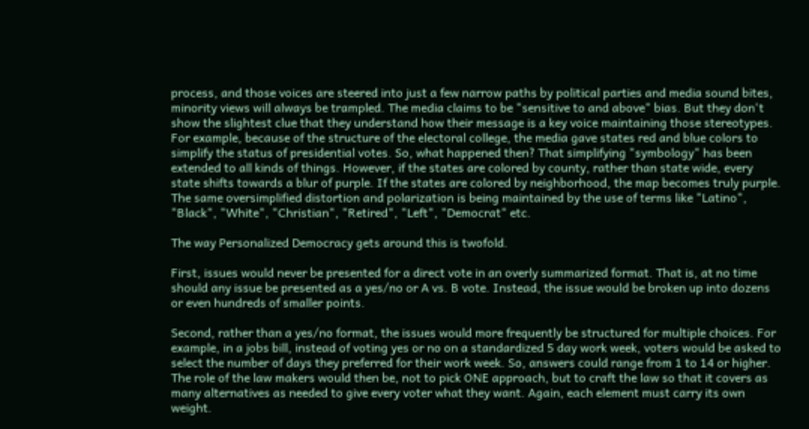process, and those voices are steered into just a few narrow paths by political parties and media sound bites, minority views will always be trampled. The media claims to be "sensitive to and above" bias. But they don't show the slightest clue that they understand how their message is a key voice maintaining those stereotypes. For example, because of the structure of the electoral college, the media gave states red and blue colors to simplify the status of presidential votes. So, what happened then? That simplifying "symbology" has been extended to all kinds of things. However, if the states are colored by county, rather than state wide, every state shifts towards a blur of purple. If the states are colored by neighborhood, the map becomes truly purple. The same oversimplified distortion and polarization is being maintained by the use of terms like "Latino", "Black", "White", "Christian", "Retired", "Left", "Democrat" etc.

The way Personalized Democracy gets around this is twofold.

First, issues would never be presented for a direct vote in an overly summarized format. That is, at no time should any issue be presented as a yes/no or A vs. B vote. Instead, the issue would be broken up into dozens or even hundreds of smaller points.

Second, rather than a yes/no format, the issues would more frequently be structured for multiple choices. For example, in a jobs bill, instead of voting yes or no on a standardized 5 day work week, voters would be asked to select the number of days they preferred for their work week. So, answers could range from 1 to 14 or higher. The role of the law makers would then be, not to pick ONE approach, but to craft the law so that it covers as many alternatives as needed to give every voter what they want. Again, each element must carry its own weight.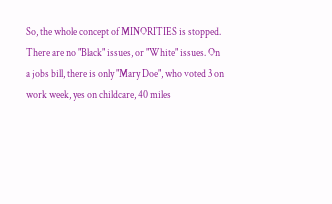So, the whole concept of MINORITIES is stopped. There are no "Black" issues, or "White" issues. On a jobs bill, there is only "Mary Doe", who voted 3 on work week, yes on childcare, 40 miles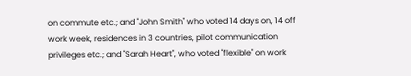on commute etc.; and "John Smith" who voted 14 days on, 14 off work week, residences in 3 countries, pilot communication privileges etc.; and "Sarah Heart", who voted "flexible" on work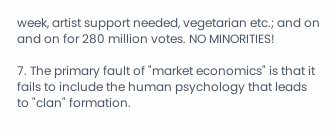week, artist support needed, vegetarian etc.; and on and on for 280 million votes. NO MINORITIES!

7. The primary fault of "market economics" is that it fails to include the human psychology that leads to "clan" formation.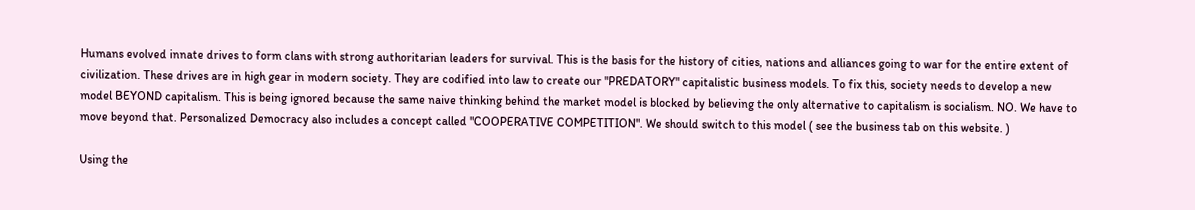Humans evolved innate drives to form clans with strong authoritarian leaders for survival. This is the basis for the history of cities, nations and alliances going to war for the entire extent of civilization. These drives are in high gear in modern society. They are codified into law to create our "PREDATORY" capitalistic business models. To fix this, society needs to develop a new model BEYOND capitalism. This is being ignored because the same naive thinking behind the market model is blocked by believing the only alternative to capitalism is socialism. NO. We have to move beyond that. Personalized Democracy also includes a concept called "COOPERATIVE COMPETITION". We should switch to this model ( see the business tab on this website. )

Using the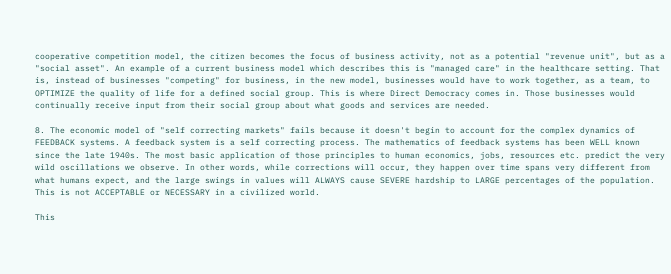cooperative competition model, the citizen becomes the focus of business activity, not as a potential "revenue unit", but as a "social asset". An example of a current business model which describes this is "managed care" in the healthcare setting. That is, instead of businesses "competing" for business, in the new model, businesses would have to work together, as a team, to OPTIMIZE the quality of life for a defined social group. This is where Direct Democracy comes in. Those businesses would continually receive input from their social group about what goods and services are needed.

8. The economic model of "self correcting markets" fails because it doesn't begin to account for the complex dynamics of FEEDBACK systems. A feedback system is a self correcting process. The mathematics of feedback systems has been WELL known since the late 1940s. The most basic application of those principles to human economics, jobs, resources etc. predict the very wild oscillations we observe. In other words, while corrections will occur, they happen over time spans very different from what humans expect, and the large swings in values will ALWAYS cause SEVERE hardship to LARGE percentages of the population. This is not ACCEPTABLE or NECESSARY in a civilized world.

This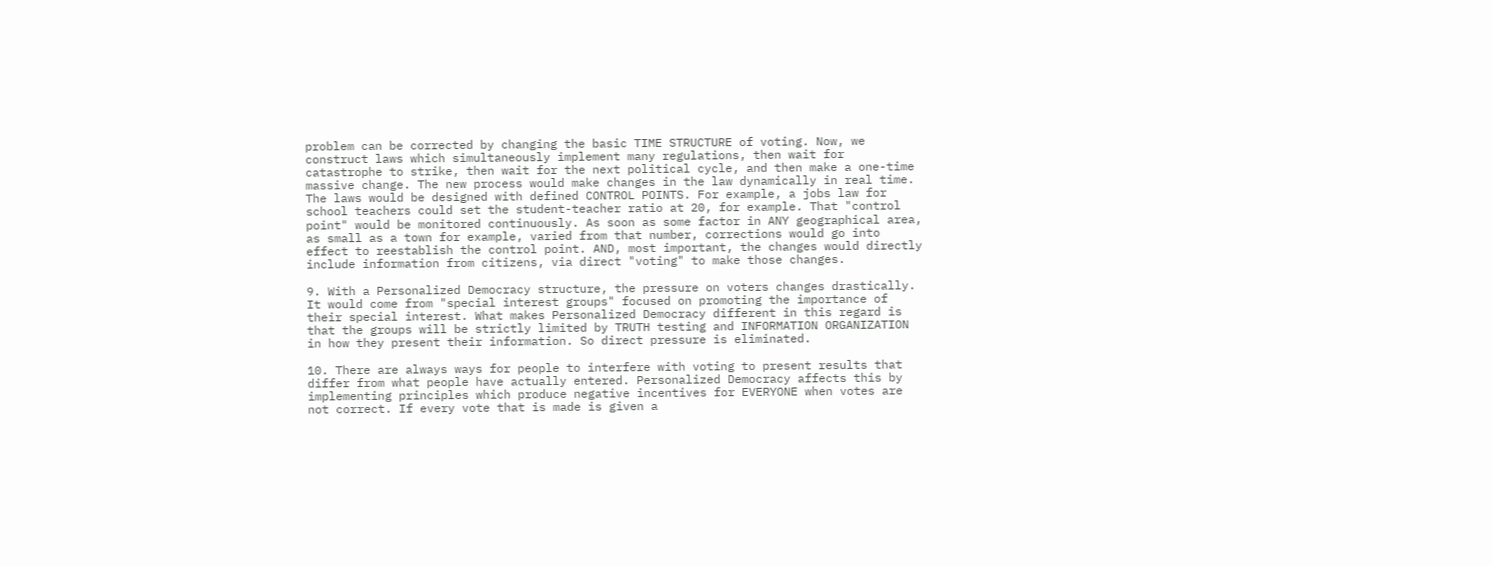problem can be corrected by changing the basic TIME STRUCTURE of voting. Now, we construct laws which simultaneously implement many regulations, then wait for catastrophe to strike, then wait for the next political cycle, and then make a one-time massive change. The new process would make changes in the law dynamically in real time. The laws would be designed with defined CONTROL POINTS. For example, a jobs law for school teachers could set the student-teacher ratio at 20, for example. That "control point" would be monitored continuously. As soon as some factor in ANY geographical area, as small as a town for example, varied from that number, corrections would go into effect to reestablish the control point. AND, most important, the changes would directly include information from citizens, via direct "voting" to make those changes.

9. With a Personalized Democracy structure, the pressure on voters changes drastically. It would come from "special interest groups" focused on promoting the importance of their special interest. What makes Personalized Democracy different in this regard is that the groups will be strictly limited by TRUTH testing and INFORMATION ORGANIZATION in how they present their information. So direct pressure is eliminated.

10. There are always ways for people to interfere with voting to present results that differ from what people have actually entered. Personalized Democracy affects this by implementing principles which produce negative incentives for EVERYONE when votes are not correct. If every vote that is made is given a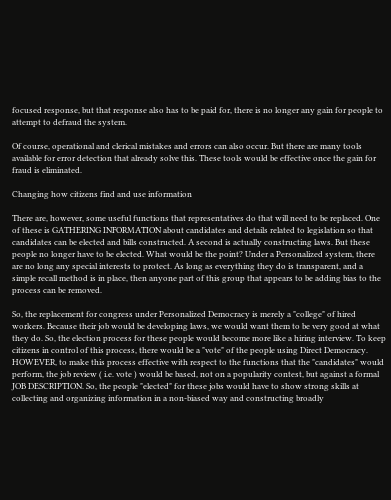focused response, but that response also has to be paid for, there is no longer any gain for people to attempt to defraud the system.

Of course, operational and clerical mistakes and errors can also occur. But there are many tools available for error detection that already solve this. These tools would be effective once the gain for fraud is eliminated.

Changing how citizens find and use information

There are, however, some useful functions that representatives do that will need to be replaced. One of these is GATHERING INFORMATION about candidates and details related to legislation so that candidates can be elected and bills constructed. A second is actually constructing laws. But these people no longer have to be elected. What would be the point? Under a Personalized system, there are no long any special interests to protect. As long as everything they do is transparent, and a simple recall method is in place, then anyone part of this group that appears to be adding bias to the process can be removed.

So, the replacement for congress under Personalized Democracy is merely a "college" of hired workers. Because their job would be developing laws, we would want them to be very good at what they do. So, the election process for these people would become more like a hiring interview. To keep citizens in control of this process, there would be a "vote" of the people using Direct Democracy. HOWEVER, to make this process effective with respect to the functions that the "candidates" would perform, the job review ( i.e. vote ) would be based, not on a popularity contest, but against a formal JOB DESCRIPTION. So, the people "elected" for these jobs would have to show strong skills at collecting and organizing information in a non-biased way and constructing broadly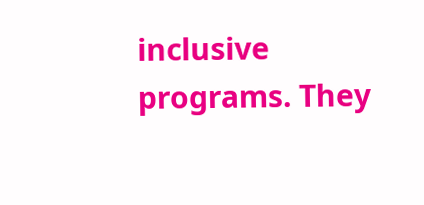inclusive programs. They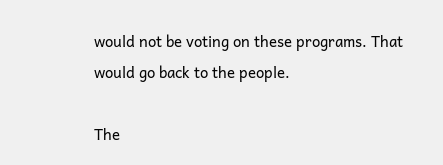would not be voting on these programs. That would go back to the people.

The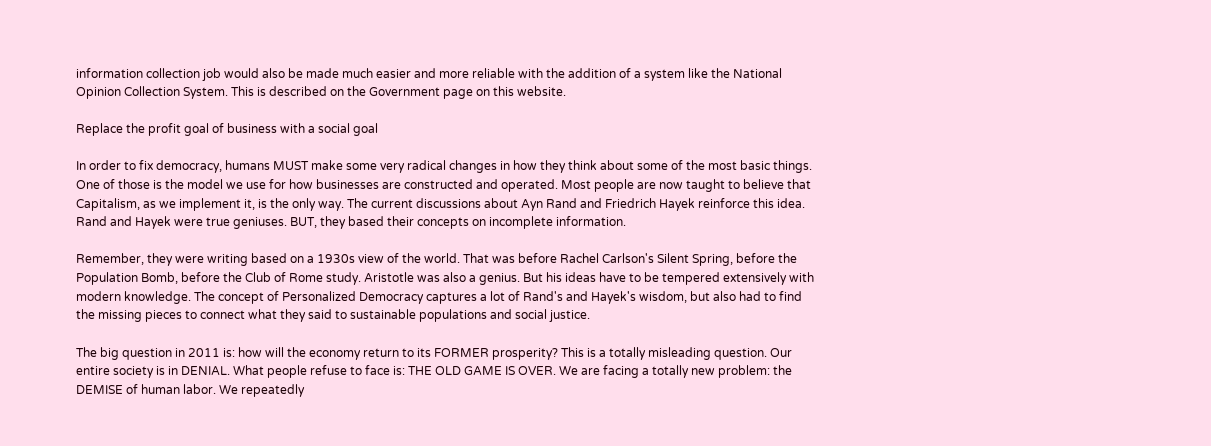information collection job would also be made much easier and more reliable with the addition of a system like the National Opinion Collection System. This is described on the Government page on this website.

Replace the profit goal of business with a social goal

In order to fix democracy, humans MUST make some very radical changes in how they think about some of the most basic things. One of those is the model we use for how businesses are constructed and operated. Most people are now taught to believe that Capitalism, as we implement it, is the only way. The current discussions about Ayn Rand and Friedrich Hayek reinforce this idea. Rand and Hayek were true geniuses. BUT, they based their concepts on incomplete information.

Remember, they were writing based on a 1930s view of the world. That was before Rachel Carlson's Silent Spring, before the Population Bomb, before the Club of Rome study. Aristotle was also a genius. But his ideas have to be tempered extensively with modern knowledge. The concept of Personalized Democracy captures a lot of Rand's and Hayek's wisdom, but also had to find the missing pieces to connect what they said to sustainable populations and social justice.

The big question in 2011 is: how will the economy return to its FORMER prosperity? This is a totally misleading question. Our entire society is in DENIAL. What people refuse to face is: THE OLD GAME IS OVER. We are facing a totally new problem: the DEMISE of human labor. We repeatedly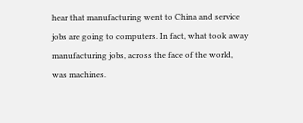hear that manufacturing went to China and service jobs are going to computers. In fact, what took away manufacturing jobs, across the face of the world, was machines.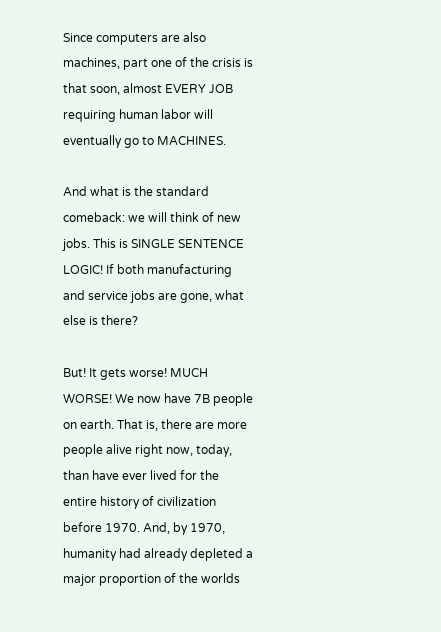Since computers are also machines, part one of the crisis is that soon, almost EVERY JOB requiring human labor will eventually go to MACHINES.

And what is the standard comeback: we will think of new jobs. This is SINGLE SENTENCE LOGIC! If both manufacturing and service jobs are gone, what else is there?

But! It gets worse! MUCH WORSE! We now have 7B people on earth. That is, there are more people alive right now, today, than have ever lived for the entire history of civilization before 1970. And, by 1970, humanity had already depleted a major proportion of the worlds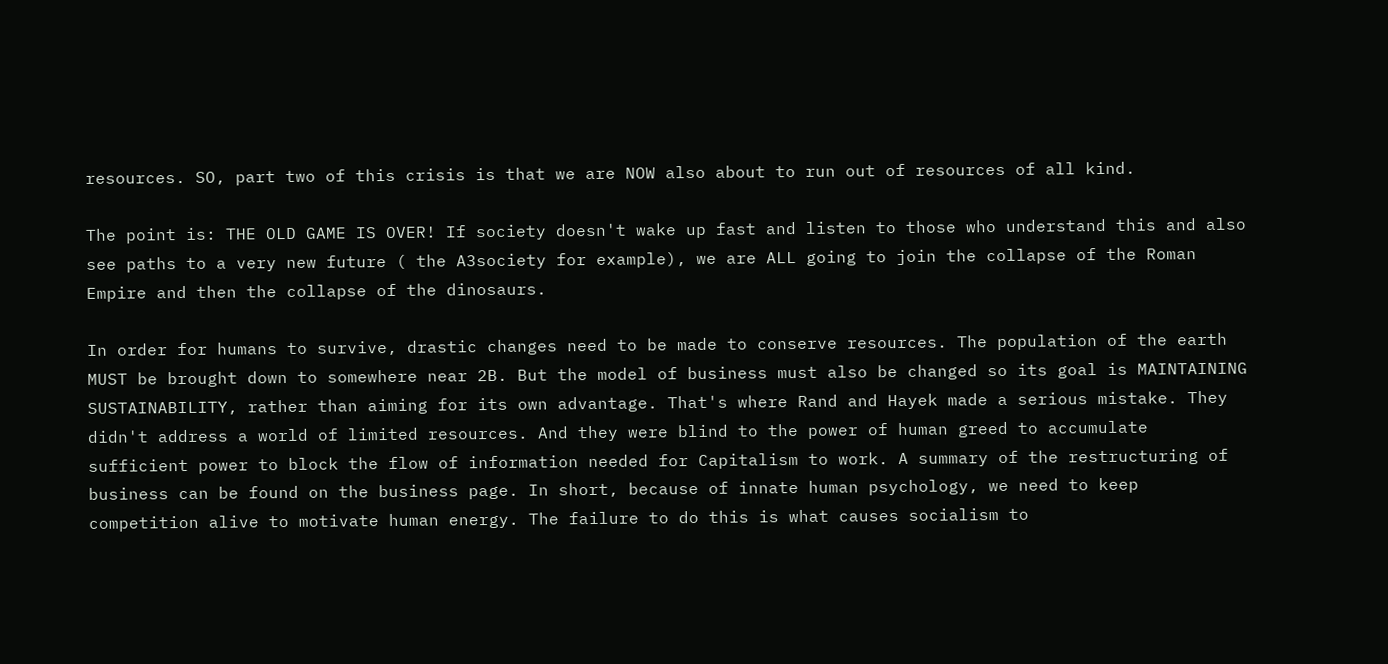resources. SO, part two of this crisis is that we are NOW also about to run out of resources of all kind.

The point is: THE OLD GAME IS OVER! If society doesn't wake up fast and listen to those who understand this and also see paths to a very new future ( the A3society for example), we are ALL going to join the collapse of the Roman Empire and then the collapse of the dinosaurs.

In order for humans to survive, drastic changes need to be made to conserve resources. The population of the earth MUST be brought down to somewhere near 2B. But the model of business must also be changed so its goal is MAINTAINING SUSTAINABILITY, rather than aiming for its own advantage. That's where Rand and Hayek made a serious mistake. They didn't address a world of limited resources. And they were blind to the power of human greed to accumulate sufficient power to block the flow of information needed for Capitalism to work. A summary of the restructuring of business can be found on the business page. In short, because of innate human psychology, we need to keep competition alive to motivate human energy. The failure to do this is what causes socialism to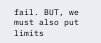fail. BUT, we must also put limits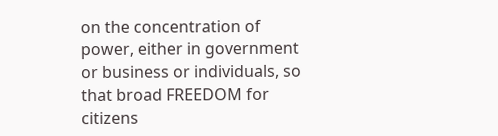on the concentration of power, either in government or business or individuals, so that broad FREEDOM for citizens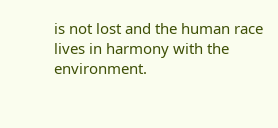is not lost and the human race lives in harmony with the environment.